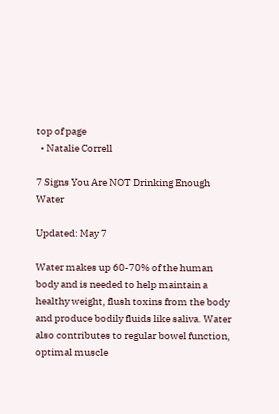top of page
  • Natalie Correll

7 Signs You Are NOT Drinking Enough Water

Updated: May 7

Water makes up 60-70% of the human body and is needed to help maintain a healthy weight, flush toxins from the body and produce bodily fluids like saliva. Water also contributes to regular bowel function, optimal muscle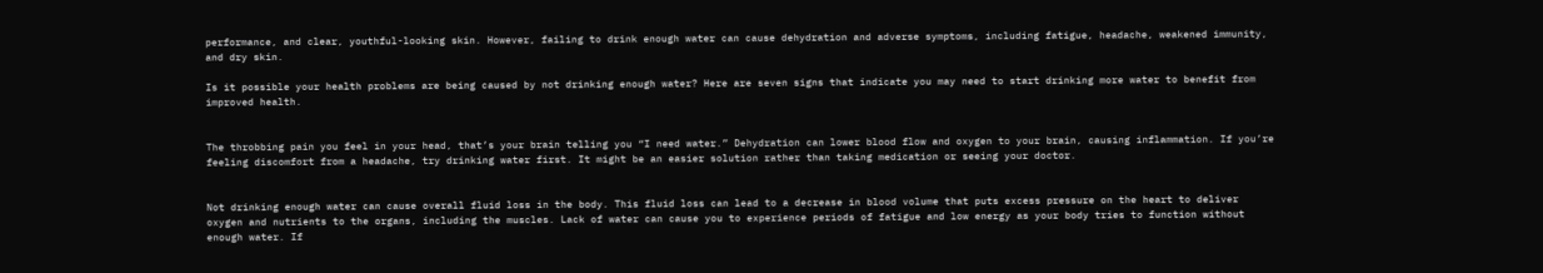performance, and clear, youthful-looking skin. However, failing to drink enough water can cause dehydration and adverse symptoms, including fatigue, headache, weakened immunity, and dry skin.

Is it possible your health problems are being caused by not drinking enough water? Here are seven signs that indicate you may need to start drinking more water to benefit from improved health.


The throbbing pain you feel in your head, that’s your brain telling you “I need water.” Dehydration can lower blood flow and oxygen to your brain, causing inflammation. If you’re feeling discomfort from a headache, try drinking water first. It might be an easier solution rather than taking medication or seeing your doctor.


Not drinking enough water can cause overall fluid loss in the body. This fluid loss can lead to a decrease in blood volume that puts excess pressure on the heart to deliver oxygen and nutrients to the organs, including the muscles. Lack of water can cause you to experience periods of fatigue and low energy as your body tries to function without enough water. If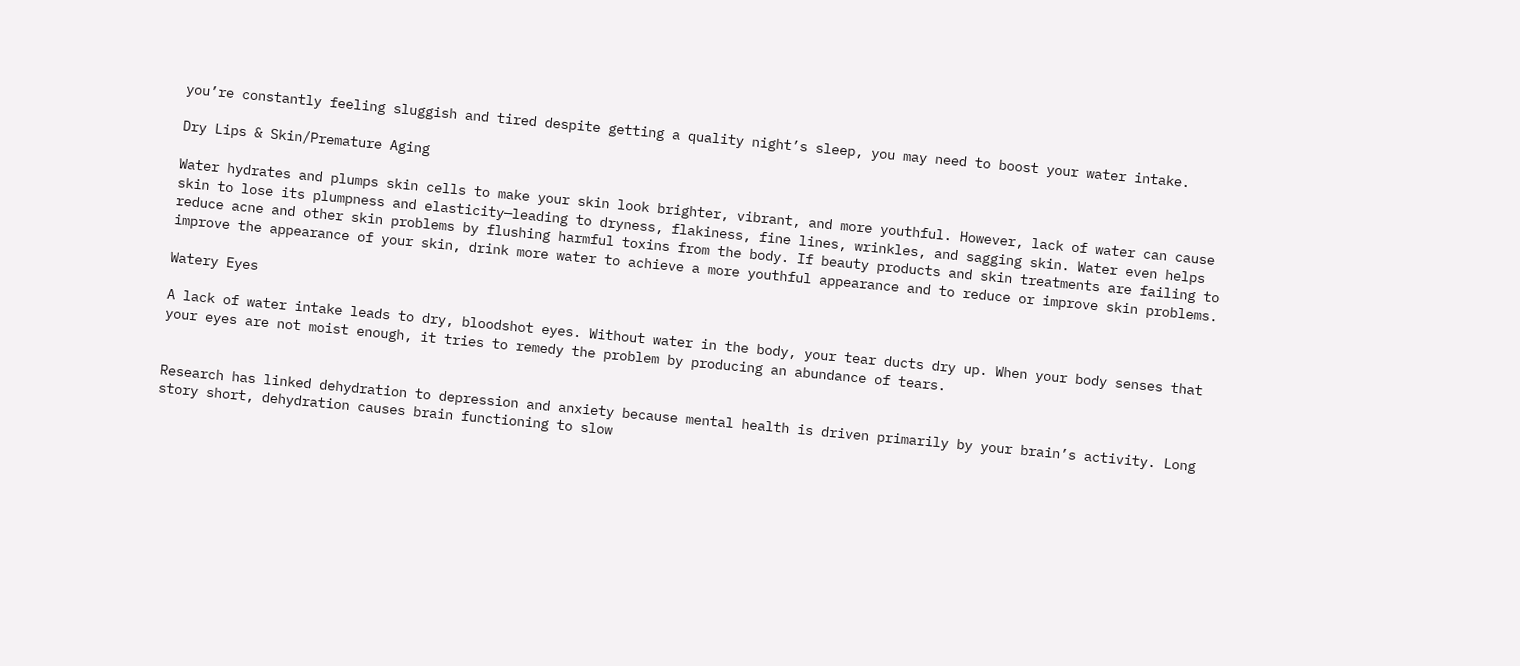you’re constantly feeling sluggish and tired despite getting a quality night’s sleep, you may need to boost your water intake.

Dry Lips & Skin/Premature Aging

Water hydrates and plumps skin cells to make your skin look brighter, vibrant, and more youthful. However, lack of water can cause skin to lose its plumpness and elasticity—leading to dryness, flakiness, fine lines, wrinkles, and sagging skin. Water even helps reduce acne and other skin problems by flushing harmful toxins from the body. If beauty products and skin treatments are failing to improve the appearance of your skin, drink more water to achieve a more youthful appearance and to reduce or improve skin problems.

Watery Eyes

A lack of water intake leads to dry, bloodshot eyes. Without water in the body, your tear ducts dry up. When your body senses that your eyes are not moist enough, it tries to remedy the problem by producing an abundance of tears.


Research has linked dehydration to depression and anxiety because mental health is driven primarily by your brain’s activity. Long story short, dehydration causes brain functioning to slow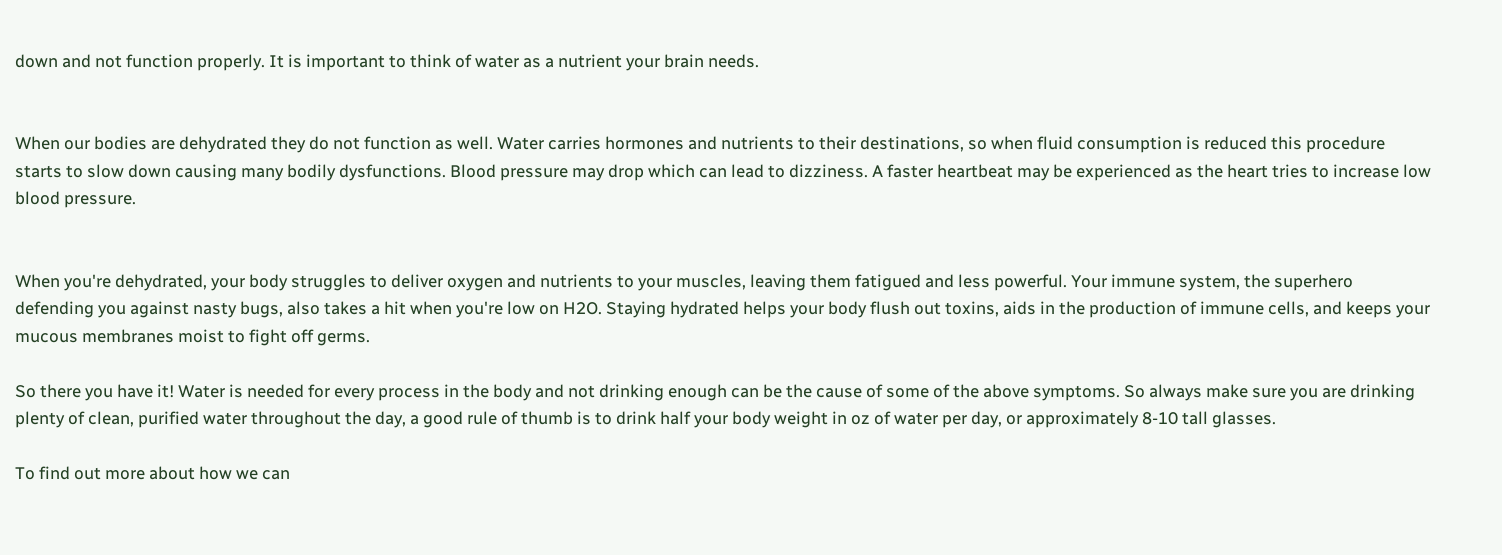down and not function properly. It is important to think of water as a nutrient your brain needs.


When our bodies are dehydrated they do not function as well. Water carries hormones and nutrients to their destinations, so when fluid consumption is reduced this procedure starts to slow down causing many bodily dysfunctions. Blood pressure may drop which can lead to dizziness. A faster heartbeat may be experienced as the heart tries to increase low blood pressure.


When you're dehydrated, your body struggles to deliver oxygen and nutrients to your muscles, leaving them fatigued and less powerful. Your immune system, the superhero defending you against nasty bugs, also takes a hit when you're low on H2O. Staying hydrated helps your body flush out toxins, aids in the production of immune cells, and keeps your mucous membranes moist to fight off germs.

So there you have it! Water is needed for every process in the body and not drinking enough can be the cause of some of the above symptoms. So always make sure you are drinking plenty of clean, purified water throughout the day, a good rule of thumb is to drink half your body weight in oz of water per day, or approximately 8-10 tall glasses.

To find out more about how we can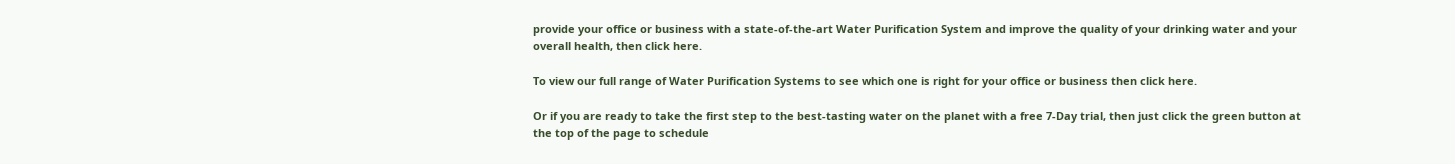provide your office or business with a state-of-the-art Water Purification System and improve the quality of your drinking water and your overall health, then click here.

To view our full range of Water Purification Systems to see which one is right for your office or business then click here.

Or if you are ready to take the first step to the best-tasting water on the planet with a free 7-Day trial, then just click the green button at the top of the page to schedule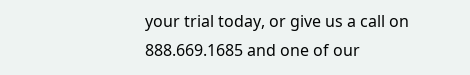your trial today, or give us a call on 888.669.1685 and one of our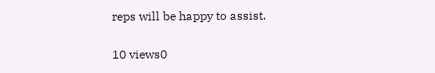reps will be happy to assist.

10 views0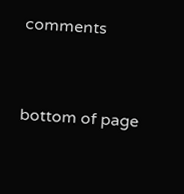comments


bottom of page